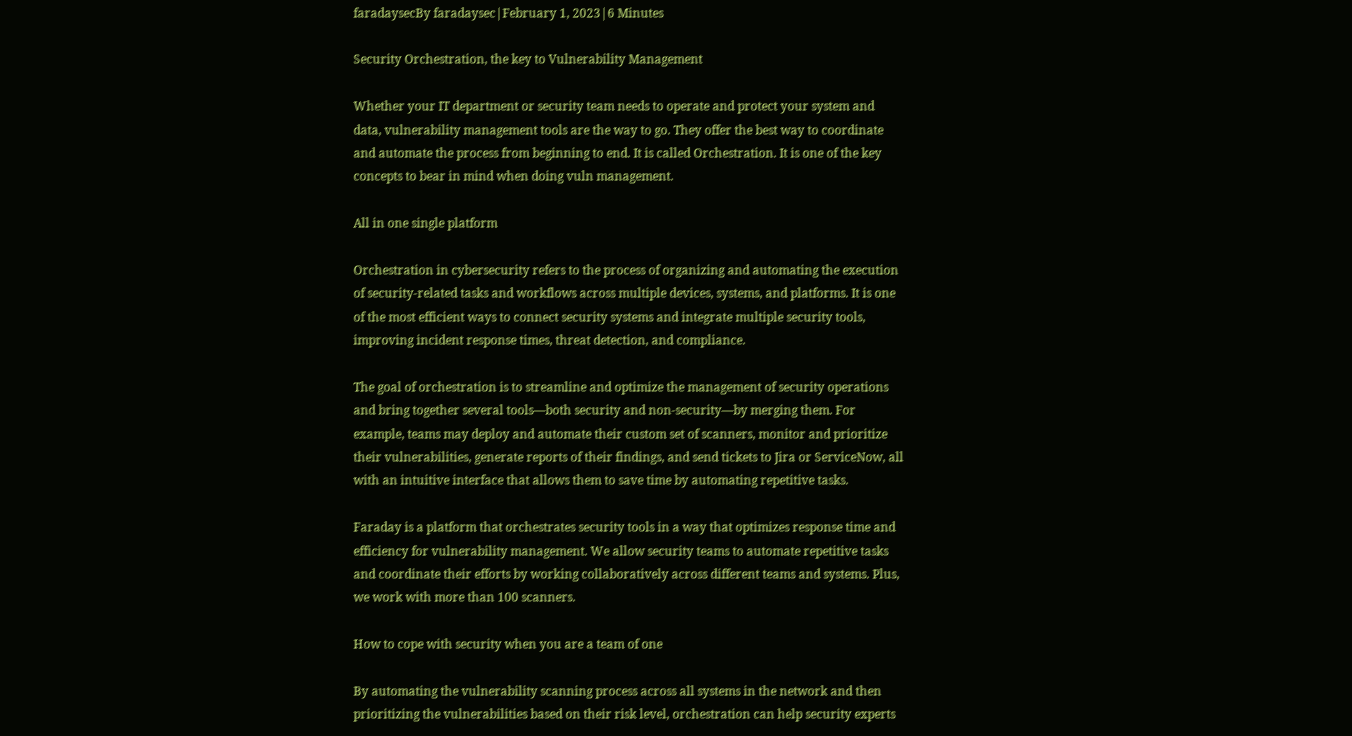faradaysecBy faradaysec|February 1, 2023|6 Minutes

Security Orchestration, the key to Vulnerability Management

Whether your IT department or security team needs to operate and protect your system and data, vulnerability management tools are the way to go. They offer the best way to coordinate and automate the process from beginning to end. It is called Orchestration. It is one of the key concepts to bear in mind when doing vuln management.

All in one single platform

Orchestration in cybersecurity refers to the process of organizing and automating the execution of security-related tasks and workflows across multiple devices, systems, and platforms. It is one of the most efficient ways to connect security systems and integrate multiple security tools, improving incident response times, threat detection, and compliance.

The goal of orchestration is to streamline and optimize the management of security operations and bring together several tools—both security and non-security—by merging them. For example, teams may deploy and automate their custom set of scanners, monitor and prioritize their vulnerabilities, generate reports of their findings, and send tickets to Jira or ServiceNow, all with an intuitive interface that allows them to save time by automating repetitive tasks.

Faraday is a platform that orchestrates security tools in a way that optimizes response time and efficiency for vulnerability management. We allow security teams to automate repetitive tasks and coordinate their efforts by working collaboratively across different teams and systems. Plus, we work with more than 100 scanners.

How to cope with security when you are a team of one

By automating the vulnerability scanning process across all systems in the network and then prioritizing the vulnerabilities based on their risk level, orchestration can help security experts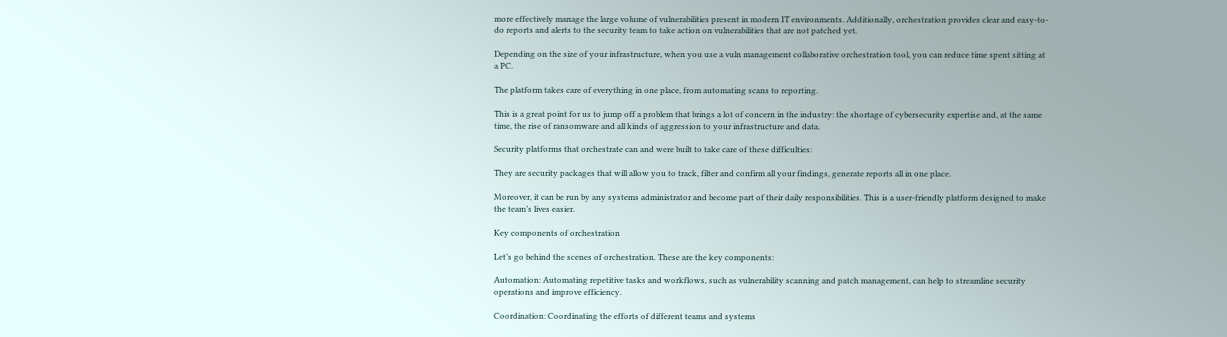more effectively manage the large volume of vulnerabilities present in modern IT environments. Additionally, orchestration provides clear and easy-to-do reports and alerts to the security team to take action on vulnerabilities that are not patched yet.

Depending on the size of your infrastructure, when you use a vuln management collaborative orchestration tool, you can reduce time spent sitting at a PC.

The platform takes care of everything in one place, from automating scans to reporting.

This is a great point for us to jump off a problem that brings a lot of concern in the industry: the shortage of cybersecurity expertise and, at the same time, the rise of ransomware and all kinds of aggression to your infrastructure and data.

Security platforms that orchestrate can and were built to take care of these difficulties:

They are security packages that will allow you to track, filter and confirm all your findings, generate reports all in one place.

Moreover, it can be run by any systems administrator and become part of their daily responsibilities. This is a user-friendly platform designed to make the team’s lives easier.

Key components of orchestration

Let’s go behind the scenes of orchestration. These are the key components:

Automation: Automating repetitive tasks and workflows, such as vulnerability scanning and patch management, can help to streamline security operations and improve efficiency.

Coordination: Coordinating the efforts of different teams and systems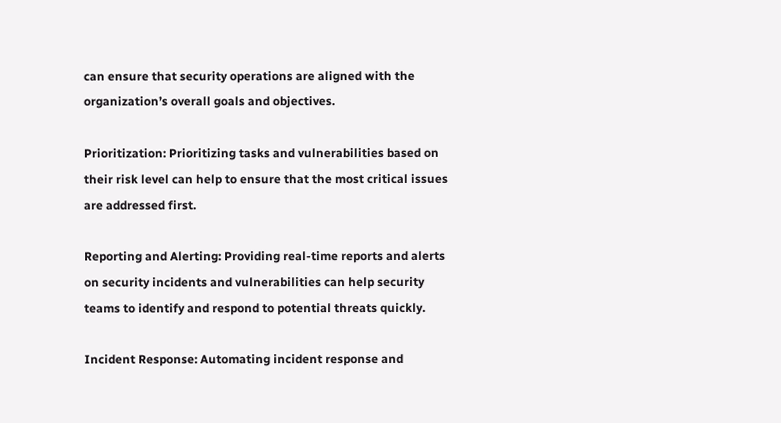can ensure that security operations are aligned with the organization’s overall goals and objectives.

Prioritization: Prioritizing tasks and vulnerabilities based on their risk level can help to ensure that the most critical issues are addressed first.

Reporting and Alerting: Providing real-time reports and alerts on security incidents and vulnerabilities can help security teams to identify and respond to potential threats quickly.

Incident Response: Automating incident response and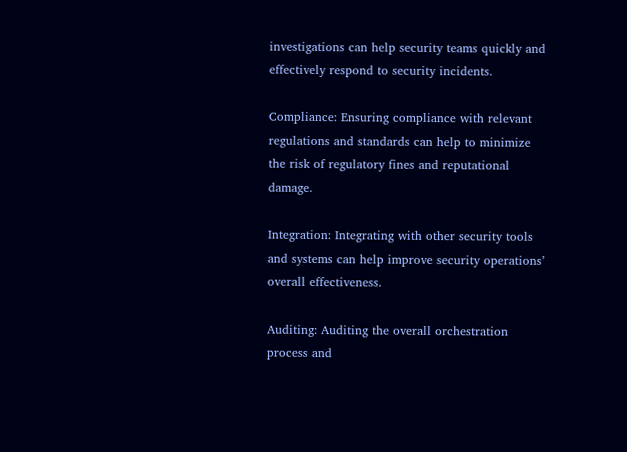investigations can help security teams quickly and effectively respond to security incidents.

Compliance: Ensuring compliance with relevant regulations and standards can help to minimize the risk of regulatory fines and reputational damage.

Integration: Integrating with other security tools and systems can help improve security operations’ overall effectiveness.

Auditing: Auditing the overall orchestration process and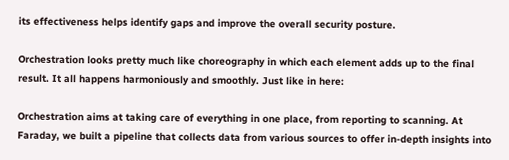its effectiveness helps identify gaps and improve the overall security posture.

Orchestration looks pretty much like choreography in which each element adds up to the final result. It all happens harmoniously and smoothly. Just like in here:

Orchestration aims at taking care of everything in one place, from reporting to scanning. At Faraday, we built a pipeline that collects data from various sources to offer in-depth insights into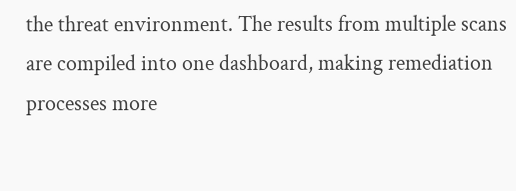the threat environment. The results from multiple scans are compiled into one dashboard, making remediation processes more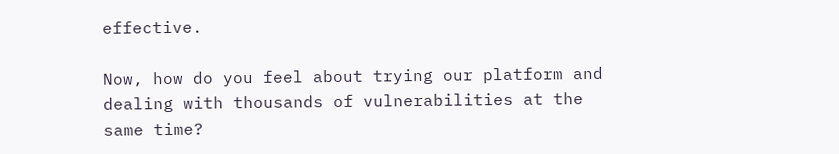effective.

Now, how do you feel about trying our platform and dealing with thousands of vulnerabilities at the same time?